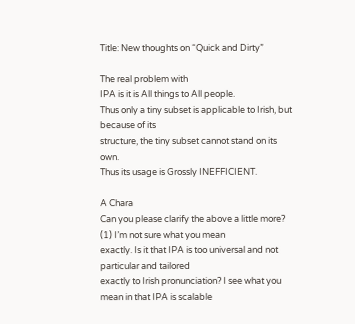Title: New thoughts on “Quick and Dirty”

The real problem with
IPA is it is All things to All people.
Thus only a tiny subset is applicable to Irish, but because of its
structure, the tiny subset cannot stand on its own.
Thus its usage is Grossly INEFFICIENT.

A Chara
Can you please clarify the above a little more? (1) I’m not sure what you mean
exactly. Is it that IPA is too universal and not particular and tailored
exactly to Irish pronunciation? I see what you mean in that IPA is scalable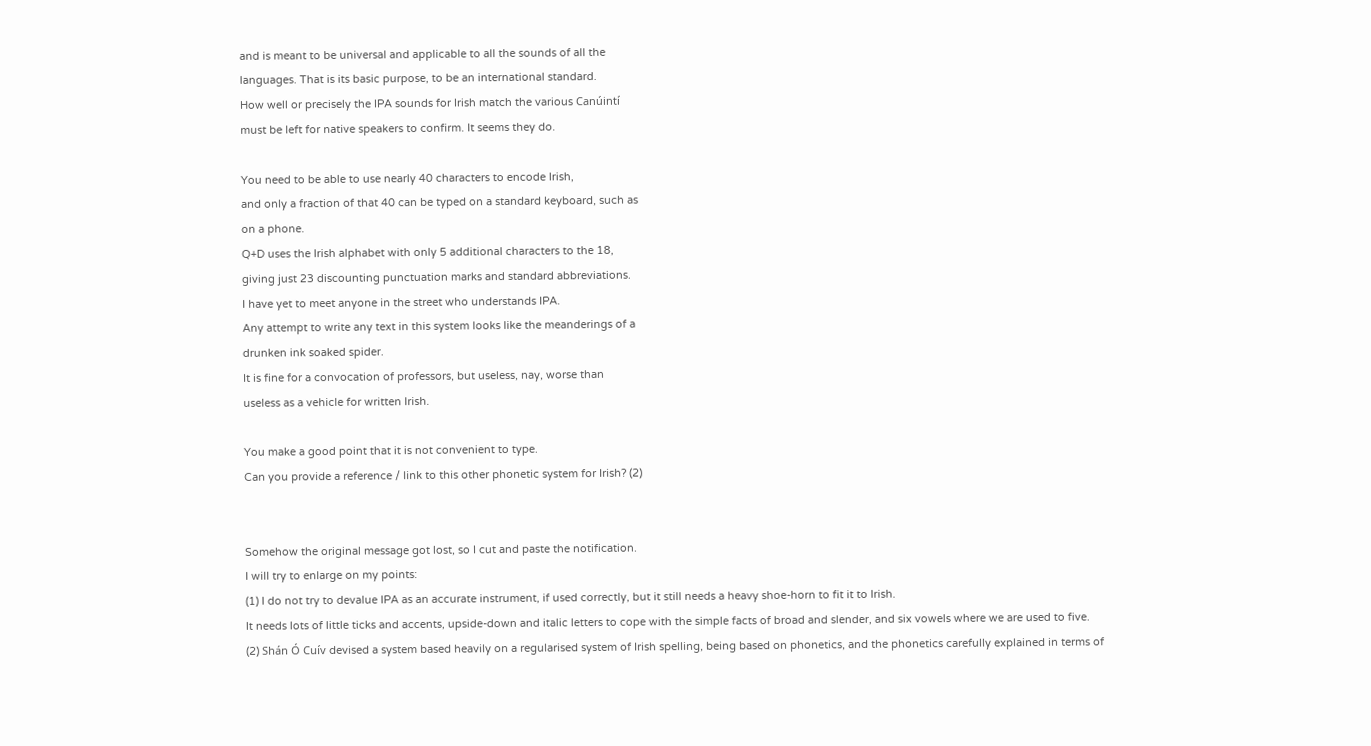and is meant to be universal and applicable to all the sounds of all the
languages. That is its basic purpose, to be an international standard.
How well or precisely the IPA sounds for Irish match the various Canúintí
must be left for native speakers to confirm. It seems they do.

You need to be able to use nearly 40 characters to encode Irish,
and only a fraction of that 40 can be typed on a standard keyboard, such as
on a phone.
Q+D uses the Irish alphabet with only 5 additional characters to the 18,
giving just 23 discounting punctuation marks and standard abbreviations.
I have yet to meet anyone in the street who understands IPA.
Any attempt to write any text in this system looks like the meanderings of a
drunken ink soaked spider.
It is fine for a convocation of professors, but useless, nay, worse than
useless as a vehicle for written Irish.

You make a good point that it is not convenient to type.
Can you provide a reference / link to this other phonetic system for Irish? (2)


Somehow the original message got lost, so I cut and paste the notification.
I will try to enlarge on my points:
(1) I do not try to devalue IPA as an accurate instrument, if used correctly, but it still needs a heavy shoe-horn to fit it to Irish.
It needs lots of little ticks and accents, upside-down and italic letters to cope with the simple facts of broad and slender, and six vowels where we are used to five.
(2) Shán Ó Cuív devised a system based heavily on a regularised system of Irish spelling, being based on phonetics, and the phonetics carefully explained in terms of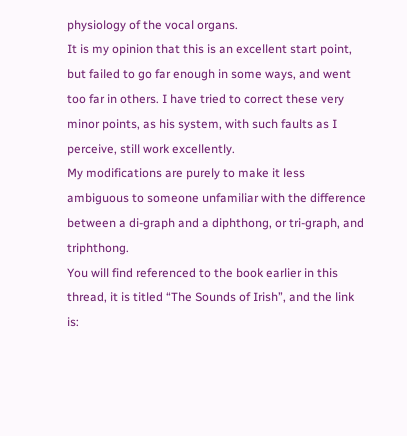physiology of the vocal organs.
It is my opinion that this is an excellent start point, but failed to go far enough in some ways, and went too far in others. I have tried to correct these very minor points, as his system, with such faults as I perceive, still work excellently.
My modifications are purely to make it less ambiguous to someone unfamiliar with the difference between a di-graph and a diphthong, or tri-graph, and triphthong.
You will find referenced to the book earlier in this thread, it is titled “The Sounds of Irish”, and the link is: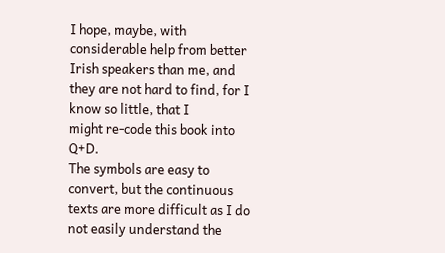I hope, maybe, with considerable help from better Irish speakers than me, and they are not hard to find, for I know so little, that I
might re-code this book into Q+D.
The symbols are easy to convert, but the continuous texts are more difficult as I do not easily understand the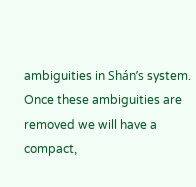ambiguities in Shán’s system. Once these ambiguities are removed we will have a compact,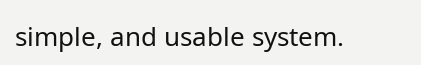simple, and usable system.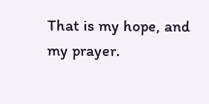That is my hope, and my prayer.